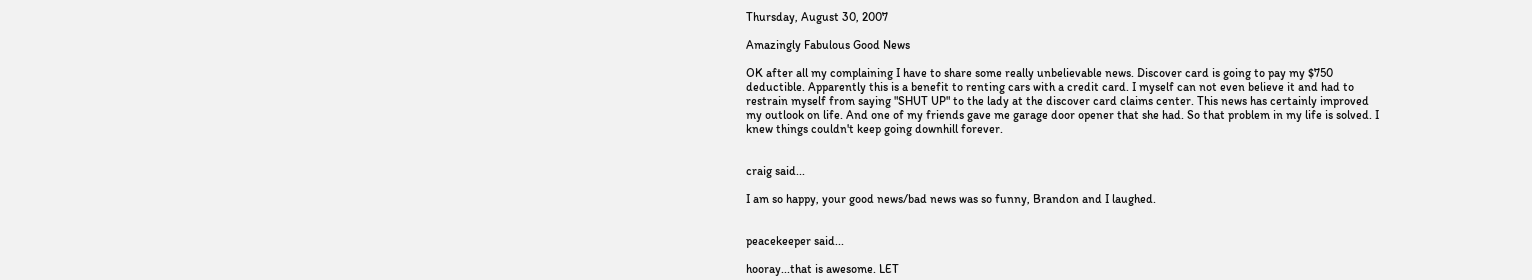Thursday, August 30, 2007

Amazingly Fabulous Good News

OK after all my complaining I have to share some really unbelievable news. Discover card is going to pay my $750 deductible. Apparently this is a benefit to renting cars with a credit card. I myself can not even believe it and had to restrain myself from saying "SHUT UP" to the lady at the discover card claims center. This news has certainly improved my outlook on life. And one of my friends gave me garage door opener that she had. So that problem in my life is solved. I knew things couldn't keep going downhill forever.


craig said...

I am so happy, your good news/bad news was so funny, Brandon and I laughed.


peacekeeper said...

hooray...that is awesome. LET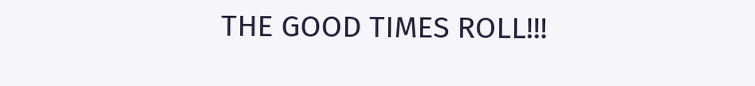THE GOOD TIMES ROLL!!!